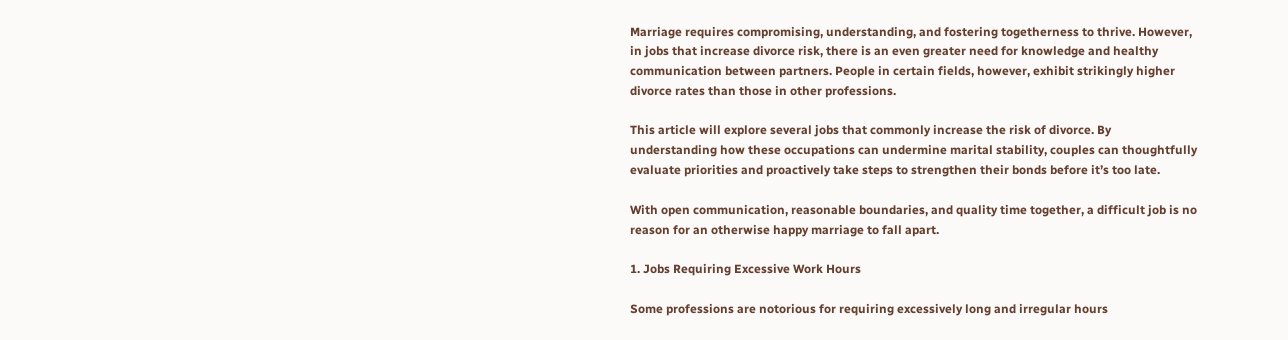Marriage requires compromising, understanding, and fostering togetherness to thrive. However, in jobs that increase divorce risk, there is an even greater need for knowledge and healthy communication between partners. People in certain fields, however, exhibit strikingly higher divorce rates than those in other professions.

This article will explore several jobs that commonly increase the risk of divorce. By understanding how these occupations can undermine marital stability, couples can thoughtfully evaluate priorities and proactively take steps to strengthen their bonds before it’s too late.

With open communication, reasonable boundaries, and quality time together, a difficult job is no reason for an otherwise happy marriage to fall apart.

1. Jobs Requiring Excessive Work Hours

Some professions are notorious for requiring excessively long and irregular hours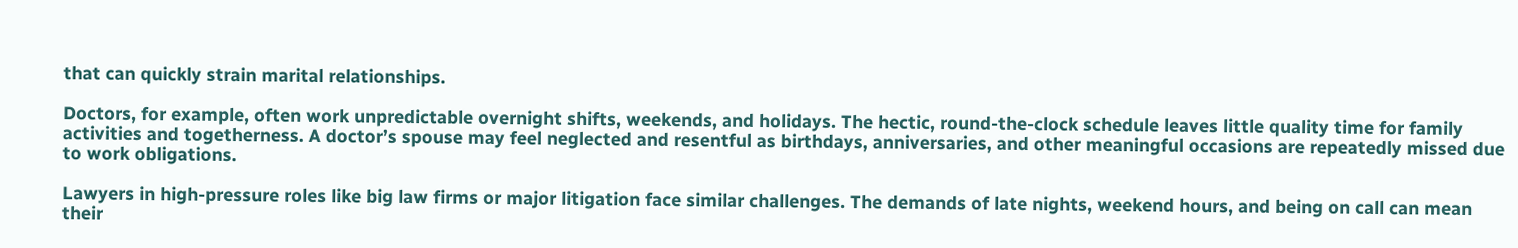that can quickly strain marital relationships.

Doctors, for example, often work unpredictable overnight shifts, weekends, and holidays. The hectic, round-the-clock schedule leaves little quality time for family activities and togetherness. A doctor’s spouse may feel neglected and resentful as birthdays, anniversaries, and other meaningful occasions are repeatedly missed due to work obligations.

Lawyers in high-pressure roles like big law firms or major litigation face similar challenges. The demands of late nights, weekend hours, and being on call can mean their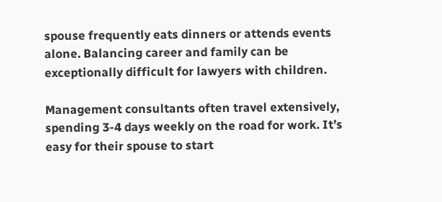spouse frequently eats dinners or attends events alone. Balancing career and family can be exceptionally difficult for lawyers with children.

Management consultants often travel extensively, spending 3-4 days weekly on the road for work. It’s easy for their spouse to start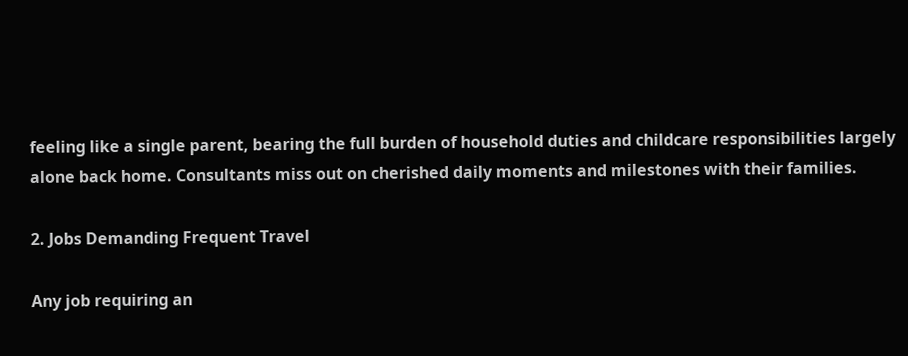feeling like a single parent, bearing the full burden of household duties and childcare responsibilities largely alone back home. Consultants miss out on cherished daily moments and milestones with their families.

2. Jobs Demanding Frequent Travel

Any job requiring an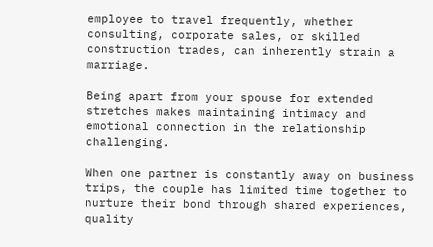employee to travel frequently, whether consulting, corporate sales, or skilled construction trades, can inherently strain a marriage.

Being apart from your spouse for extended stretches makes maintaining intimacy and emotional connection in the relationship challenging.

When one partner is constantly away on business trips, the couple has limited time together to nurture their bond through shared experiences, quality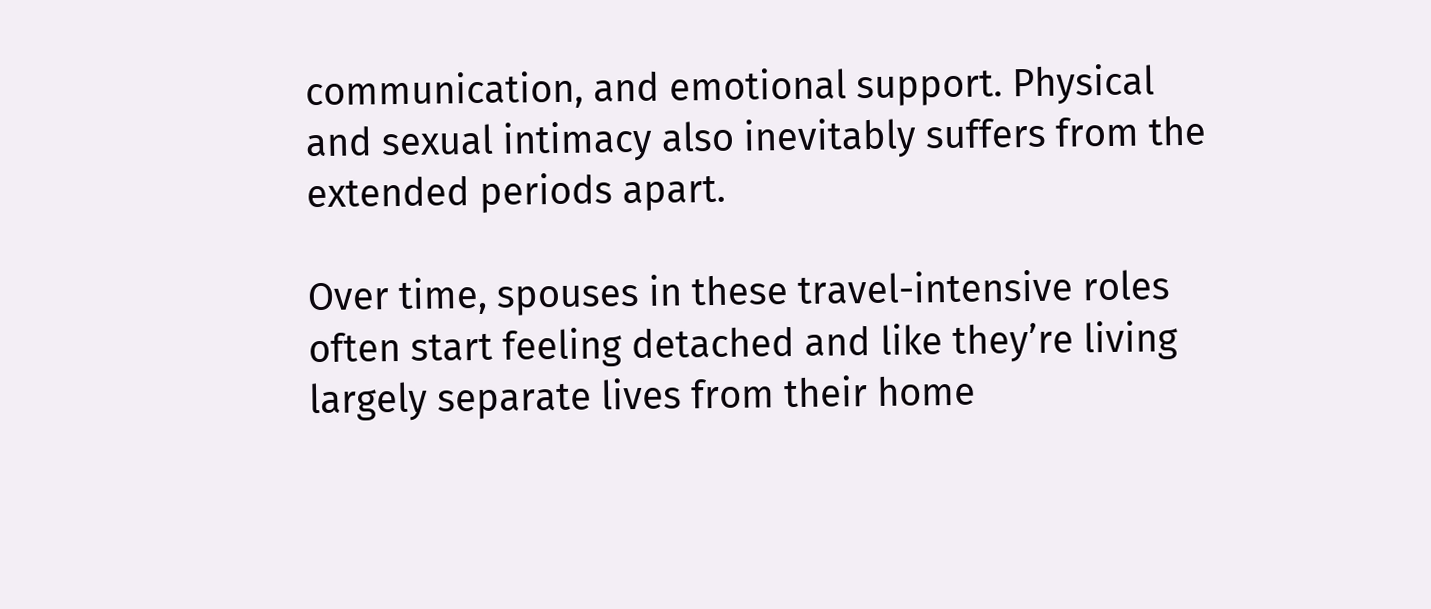communication, and emotional support. Physical and sexual intimacy also inevitably suffers from the extended periods apart.

Over time, spouses in these travel-intensive roles often start feeling detached and like they’re living largely separate lives from their home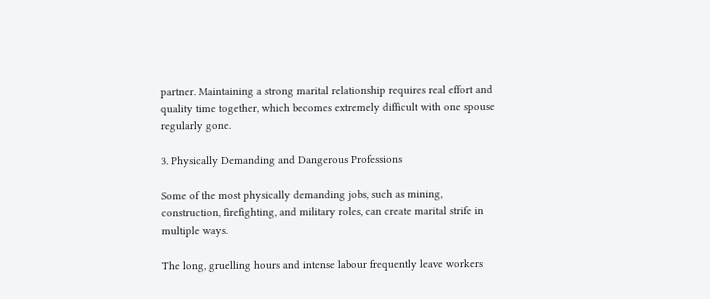partner. Maintaining a strong marital relationship requires real effort and quality time together, which becomes extremely difficult with one spouse regularly gone.

3. Physically Demanding and Dangerous Professions

Some of the most physically demanding jobs, such as mining, construction, firefighting, and military roles, can create marital strife in multiple ways.

The long, gruelling hours and intense labour frequently leave workers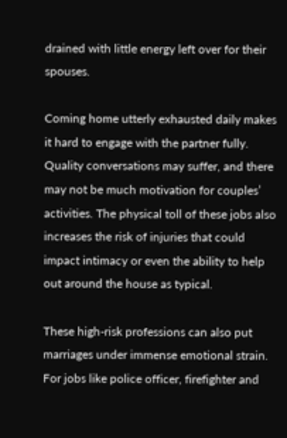drained with little energy left over for their spouses.

Coming home utterly exhausted daily makes it hard to engage with the partner fully. Quality conversations may suffer, and there may not be much motivation for couples’ activities. The physical toll of these jobs also increases the risk of injuries that could impact intimacy or even the ability to help out around the house as typical.

These high-risk professions can also put marriages under immense emotional strain. For jobs like police officer, firefighter and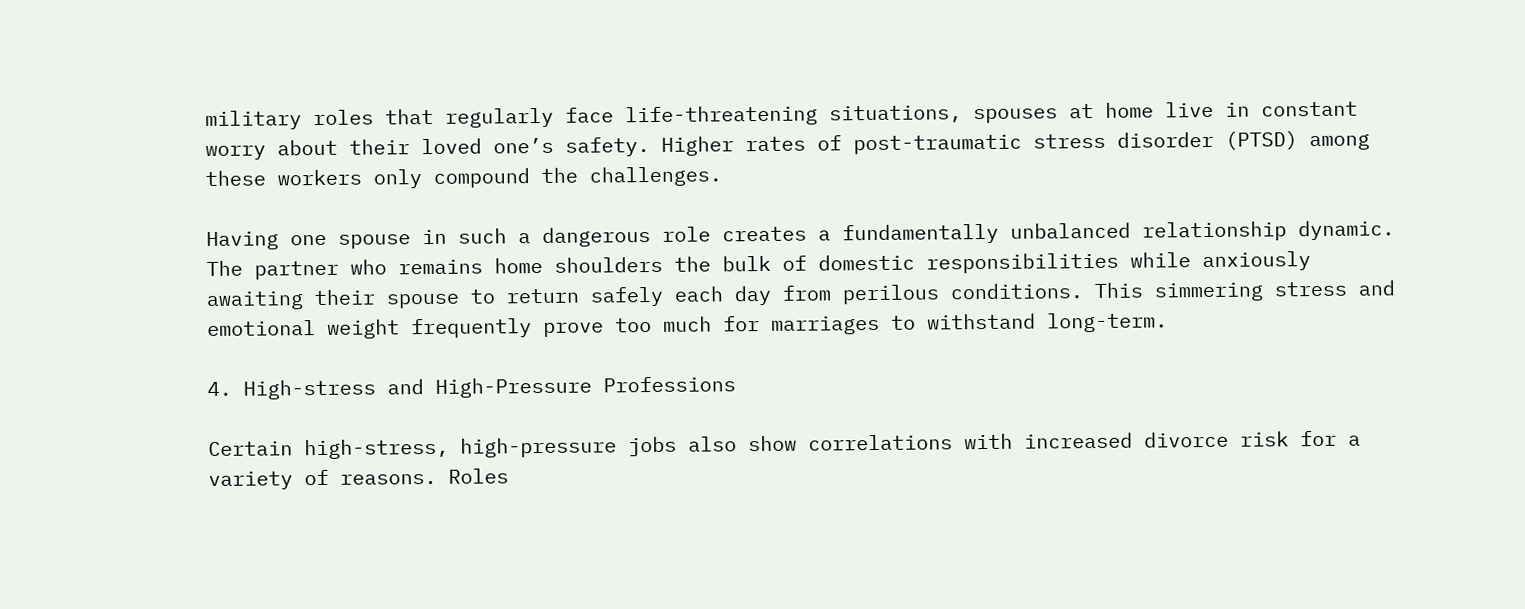military roles that regularly face life-threatening situations, spouses at home live in constant worry about their loved one’s safety. Higher rates of post-traumatic stress disorder (PTSD) among these workers only compound the challenges.

Having one spouse in such a dangerous role creates a fundamentally unbalanced relationship dynamic. The partner who remains home shoulders the bulk of domestic responsibilities while anxiously awaiting their spouse to return safely each day from perilous conditions. This simmering stress and emotional weight frequently prove too much for marriages to withstand long-term.

4. High-stress and High-Pressure Professions

Certain high-stress, high-pressure jobs also show correlations with increased divorce risk for a variety of reasons. Roles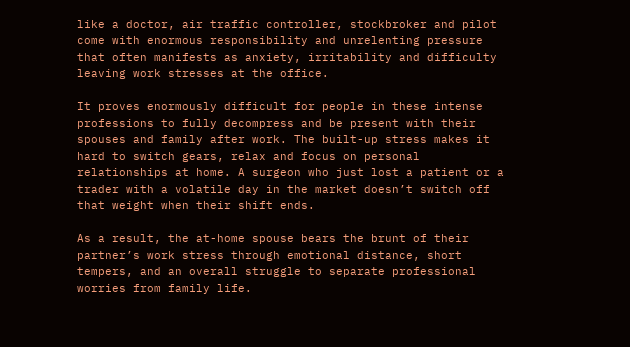like a doctor, air traffic controller, stockbroker and pilot come with enormous responsibility and unrelenting pressure that often manifests as anxiety, irritability and difficulty leaving work stresses at the office.

It proves enormously difficult for people in these intense professions to fully decompress and be present with their spouses and family after work. The built-up stress makes it hard to switch gears, relax and focus on personal relationships at home. A surgeon who just lost a patient or a trader with a volatile day in the market doesn’t switch off that weight when their shift ends.

As a result, the at-home spouse bears the brunt of their partner’s work stress through emotional distance, short tempers, and an overall struggle to separate professional worries from family life.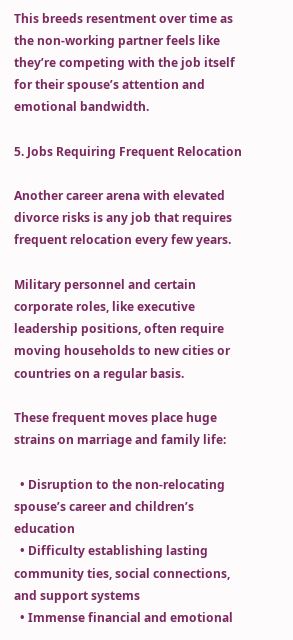This breeds resentment over time as the non-working partner feels like they’re competing with the job itself for their spouse’s attention and emotional bandwidth.

5. Jobs Requiring Frequent Relocation

Another career arena with elevated divorce risks is any job that requires frequent relocation every few years.

Military personnel and certain corporate roles, like executive leadership positions, often require moving households to new cities or countries on a regular basis.

These frequent moves place huge strains on marriage and family life:

  • Disruption to the non-relocating spouse’s career and children’s education
  • Difficulty establishing lasting community ties, social connections, and support systems
  • Immense financial and emotional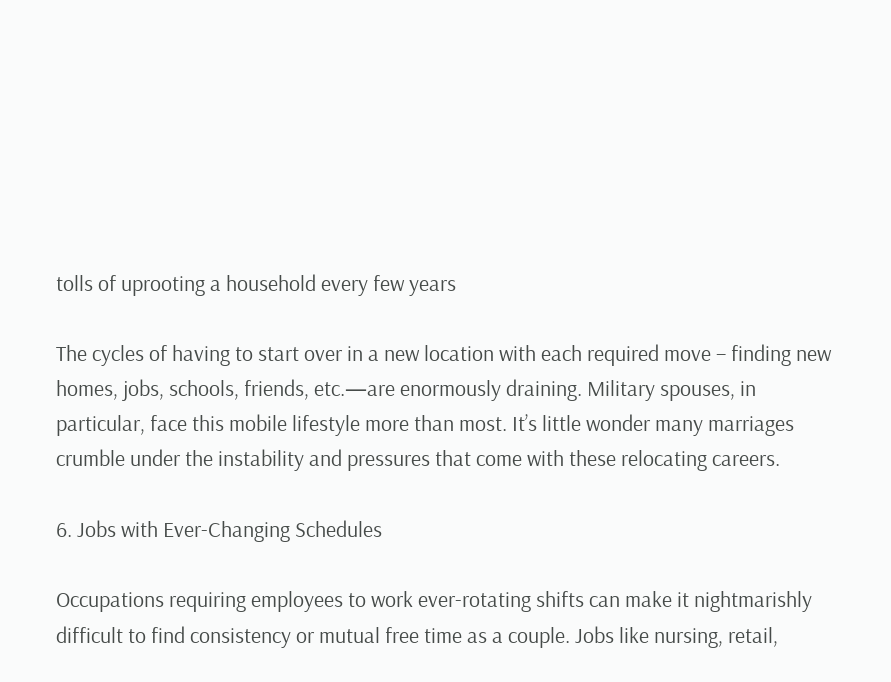tolls of uprooting a household every few years

The cycles of having to start over in a new location with each required move – finding new homes, jobs, schools, friends, etc.—are enormously draining. Military spouses, in particular, face this mobile lifestyle more than most. It’s little wonder many marriages crumble under the instability and pressures that come with these relocating careers.

6. Jobs with Ever-Changing Schedules

Occupations requiring employees to work ever-rotating shifts can make it nightmarishly difficult to find consistency or mutual free time as a couple. Jobs like nursing, retail,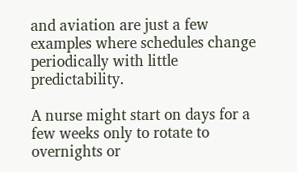and aviation are just a few examples where schedules change periodically with little predictability.

A nurse might start on days for a few weeks only to rotate to overnights or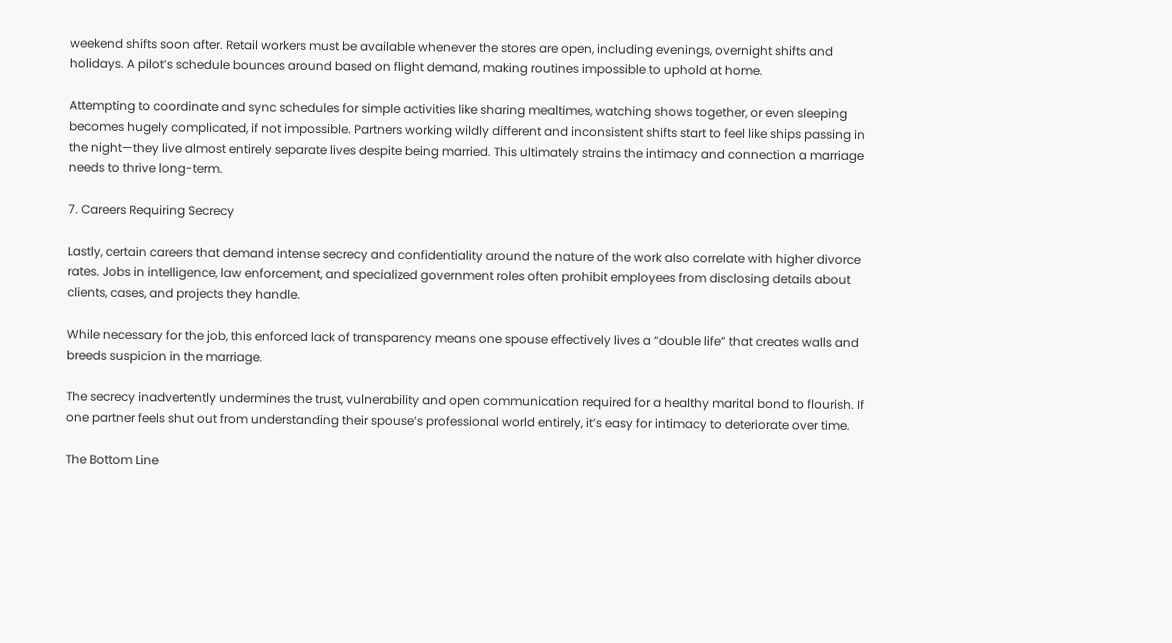weekend shifts soon after. Retail workers must be available whenever the stores are open, including evenings, overnight shifts and holidays. A pilot’s schedule bounces around based on flight demand, making routines impossible to uphold at home.

Attempting to coordinate and sync schedules for simple activities like sharing mealtimes, watching shows together, or even sleeping becomes hugely complicated, if not impossible. Partners working wildly different and inconsistent shifts start to feel like ships passing in the night—they live almost entirely separate lives despite being married. This ultimately strains the intimacy and connection a marriage needs to thrive long-term.

7. Careers Requiring Secrecy

Lastly, certain careers that demand intense secrecy and confidentiality around the nature of the work also correlate with higher divorce rates. Jobs in intelligence, law enforcement, and specialized government roles often prohibit employees from disclosing details about clients, cases, and projects they handle.

While necessary for the job, this enforced lack of transparency means one spouse effectively lives a “double life” that creates walls and breeds suspicion in the marriage.

The secrecy inadvertently undermines the trust, vulnerability and open communication required for a healthy marital bond to flourish. If one partner feels shut out from understanding their spouse’s professional world entirely, it’s easy for intimacy to deteriorate over time.

The Bottom Line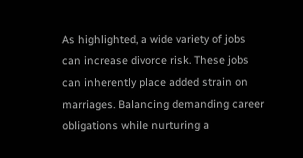As highlighted, a wide variety of jobs can increase divorce risk. These jobs can inherently place added strain on marriages. Balancing demanding career obligations while nurturing a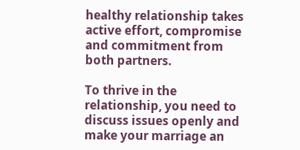healthy relationship takes active effort, compromise and commitment from both partners.

To thrive in the relationship, you need to discuss issues openly and make your marriage an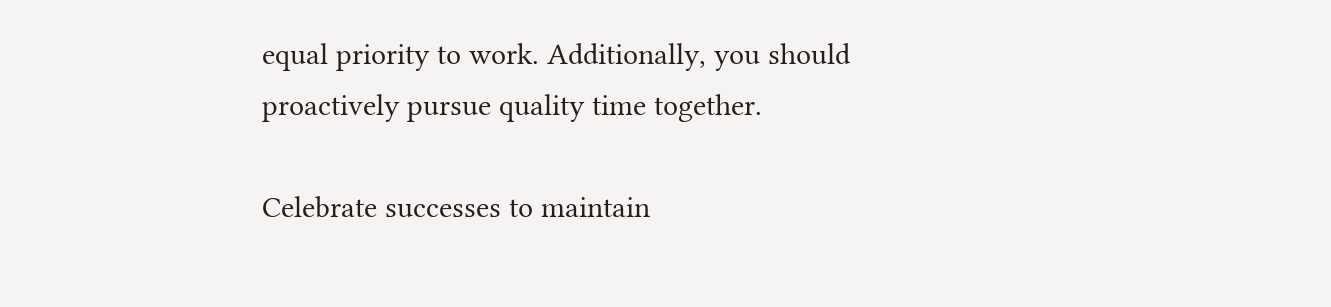equal priority to work. Additionally, you should proactively pursue quality time together.

Celebrate successes to maintain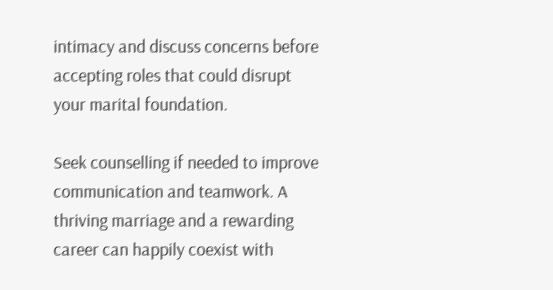intimacy and discuss concerns before accepting roles that could disrupt your marital foundation.

Seek counselling if needed to improve communication and teamwork. A thriving marriage and a rewarding career can happily coexist with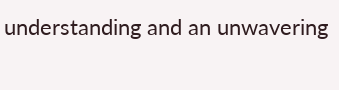understanding and an unwavering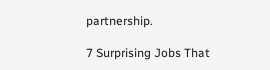partnership.

7 Surprising Jobs That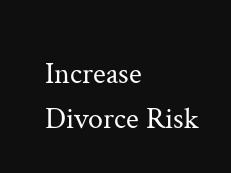Increase Divorce Risk